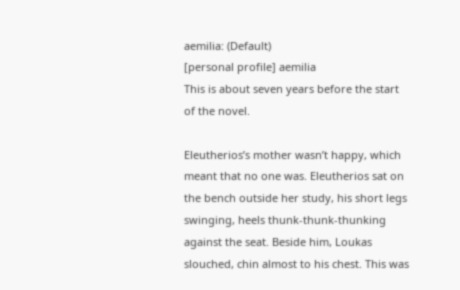aemilia: (Default)
[personal profile] aemilia
This is about seven years before the start of the novel.

Eleutherios’s mother wasn’t happy, which meant that no one was. Eleutherios sat on the bench outside her study, his short legs swinging, heels thunk-thunk-thunking against the seat. Beside him, Loukas slouched, chin almost to his chest. This was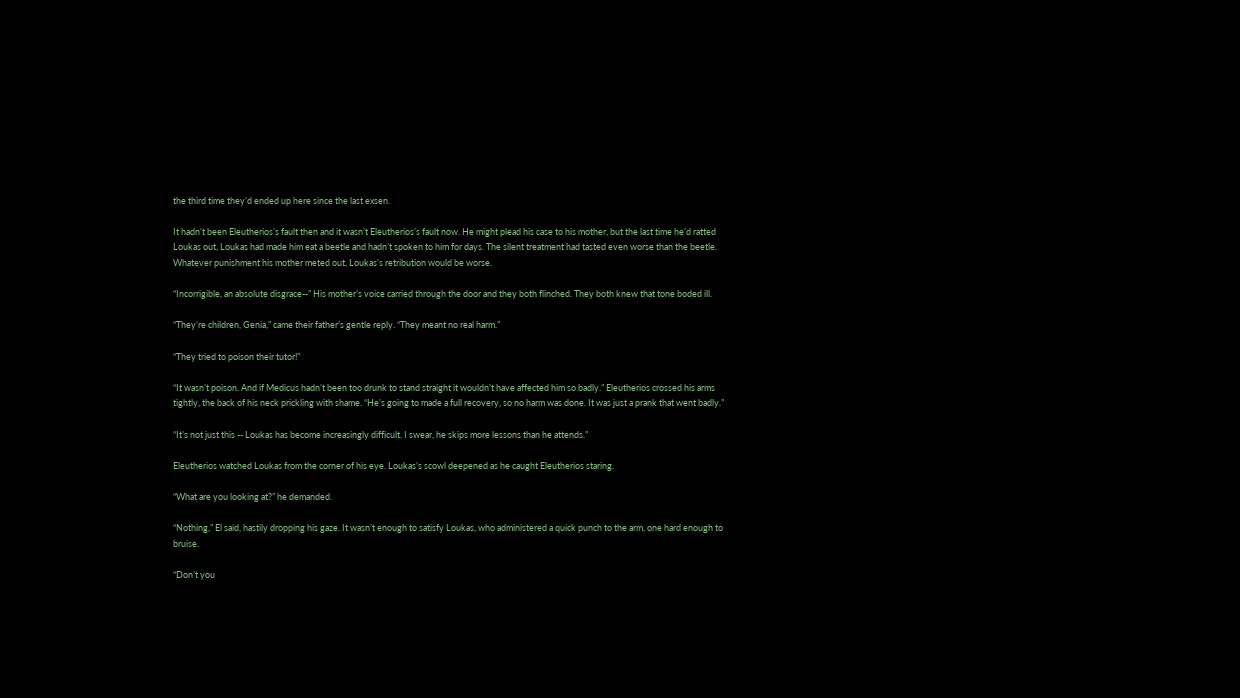the third time they’d ended up here since the last exsen.

It hadn’t been Eleutherios’s fault then and it wasn’t Eleutherios’s fault now. He might plead his case to his mother, but the last time he’d ratted Loukas out, Loukas had made him eat a beetle and hadn’t spoken to him for days. The silent treatment had tasted even worse than the beetle. Whatever punishment his mother meted out, Loukas’s retribution would be worse.

“Incorrigible, an absolute disgrace--” His mother’s voice carried through the door and they both flinched. They both knew that tone boded ill.

“They’re children, Genia,” came their father’s gentle reply. “They meant no real harm.”

“They tried to poison their tutor!”

“It wasn’t poison. And if Medicus hadn’t been too drunk to stand straight it wouldn’t have affected him so badly.” Eleutherios crossed his arms tightly, the back of his neck prickling with shame. “He’s going to made a full recovery, so no harm was done. It was just a prank that went badly.”

“It’s not just this -- Loukas has become increasingly difficult. I swear, he skips more lessons than he attends.”

Eleutherios watched Loukas from the corner of his eye. Loukas’s scowl deepened as he caught Eleutherios staring.

“What are you looking at?” he demanded.

“Nothing,” El said, hastily dropping his gaze. It wasn’t enough to satisfy Loukas, who administered a quick punch to the arm, one hard enough to bruise.

“Don’t you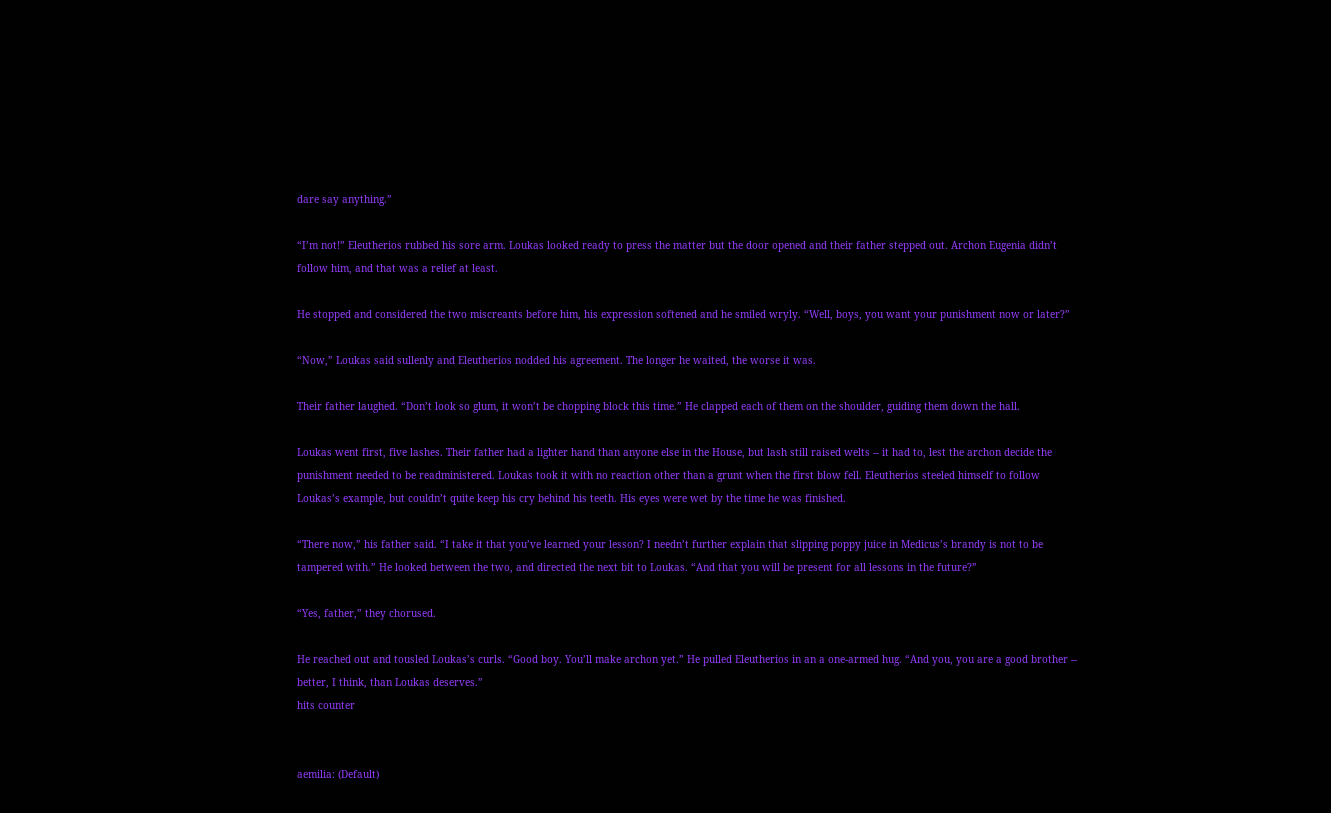dare say anything.”

“I’m not!” Eleutherios rubbed his sore arm. Loukas looked ready to press the matter but the door opened and their father stepped out. Archon Eugenia didn’t follow him, and that was a relief at least.

He stopped and considered the two miscreants before him, his expression softened and he smiled wryly. “Well, boys, you want your punishment now or later?”

“Now,” Loukas said sullenly and Eleutherios nodded his agreement. The longer he waited, the worse it was.

Their father laughed. “Don’t look so glum, it won’t be chopping block this time.” He clapped each of them on the shoulder, guiding them down the hall.

Loukas went first, five lashes. Their father had a lighter hand than anyone else in the House, but lash still raised welts -- it had to, lest the archon decide the punishment needed to be readministered. Loukas took it with no reaction other than a grunt when the first blow fell. Eleutherios steeled himself to follow Loukas’s example, but couldn’t quite keep his cry behind his teeth. His eyes were wet by the time he was finished.

“There now,” his father said. “I take it that you’ve learned your lesson? I needn’t further explain that slipping poppy juice in Medicus’s brandy is not to be tampered with.” He looked between the two, and directed the next bit to Loukas. “And that you will be present for all lessons in the future?”

“Yes, father,” they chorused.

He reached out and tousled Loukas’s curls. “Good boy. You’ll make archon yet.” He pulled Eleutherios in an a one-armed hug. “And you, you are a good brother -- better, I think, than Loukas deserves.”
hits counter


aemilia: (Default)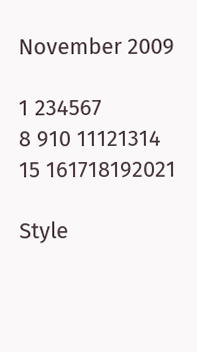November 2009

1 234567
8 910 11121314
15 161718192021

Style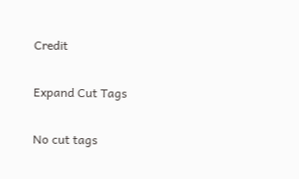Credit

Expand Cut Tags

No cut tags